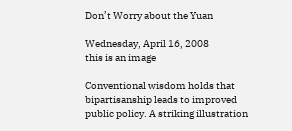Don’t Worry about the Yuan

Wednesday, April 16, 2008
this is an image

Conventional wisdom holds that bipartisanship leads to improved public policy. A striking illustration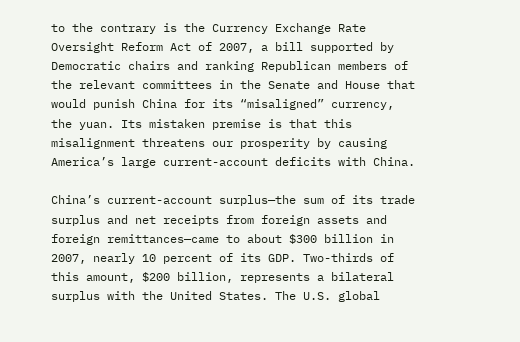to the contrary is the Currency Exchange Rate Oversight Reform Act of 2007, a bill supported by Democratic chairs and ranking Republican members of the relevant committees in the Senate and House that would punish China for its “misaligned” currency, the yuan. Its mistaken premise is that this misalignment threatens our prosperity by causing America’s large current-account deficits with China.

China’s current-account surplus—the sum of its trade surplus and net receipts from foreign assets and foreign remittances—came to about $300 billion in 2007, nearly 10 percent of its GDP. Two-thirds of this amount, $200 billion, represents a bilateral surplus with the United States. The U.S. global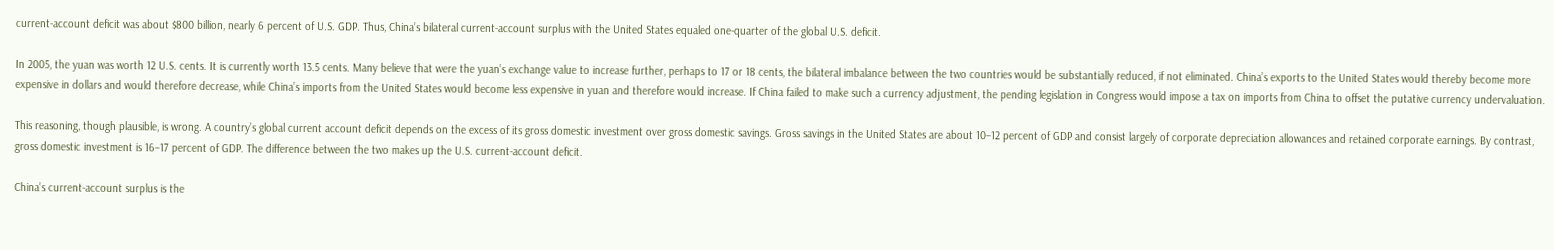current-account deficit was about $800 billion, nearly 6 percent of U.S. GDP. Thus, China’s bilateral current-account surplus with the United States equaled one-quarter of the global U.S. deficit.

In 2005, the yuan was worth 12 U.S. cents. It is currently worth 13.5 cents. Many believe that were the yuan’s exchange value to increase further, perhaps to 17 or 18 cents, the bilateral imbalance between the two countries would be substantially reduced, if not eliminated. China’s exports to the United States would thereby become more expensive in dollars and would therefore decrease, while China’s imports from the United States would become less expensive in yuan and therefore would increase. If China failed to make such a currency adjustment, the pending legislation in Congress would impose a tax on imports from China to offset the putative currency undervaluation.

This reasoning, though plausible, is wrong. A country’s global current account deficit depends on the excess of its gross domestic investment over gross domestic savings. Gross savings in the United States are about 10–12 percent of GDP and consist largely of corporate depreciation allowances and retained corporate earnings. By contrast, gross domestic investment is 16–17 percent of GDP. The difference between the two makes up the U.S. current-account deficit.

China’s current-account surplus is the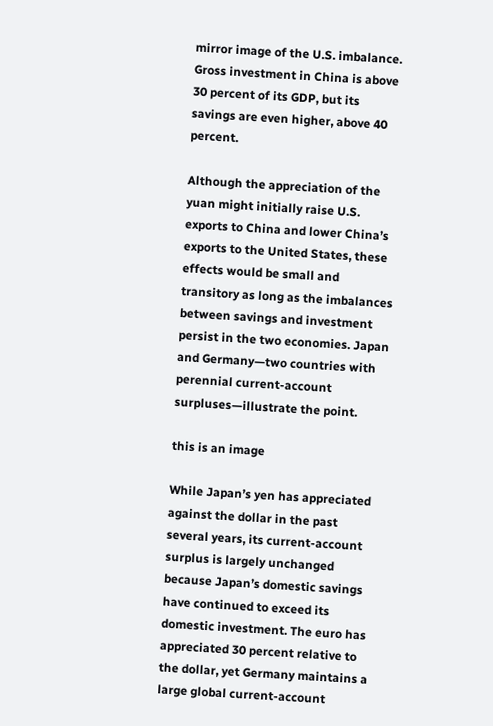mirror image of the U.S. imbalance. Gross investment in China is above 30 percent of its GDP, but its savings are even higher, above 40 percent.

Although the appreciation of the yuan might initially raise U.S. exports to China and lower China’s exports to the United States, these effects would be small and transitory as long as the imbalances between savings and investment persist in the two economies. Japan and Germany—two countries with perennial current-account surpluses—illustrate the point.

this is an image

While Japan’s yen has appreciated against the dollar in the past several years, its current-account surplus is largely unchanged because Japan’s domestic savings have continued to exceed its domestic investment. The euro has appreciated 30 percent relative to the dollar, yet Germany maintains a large global current-account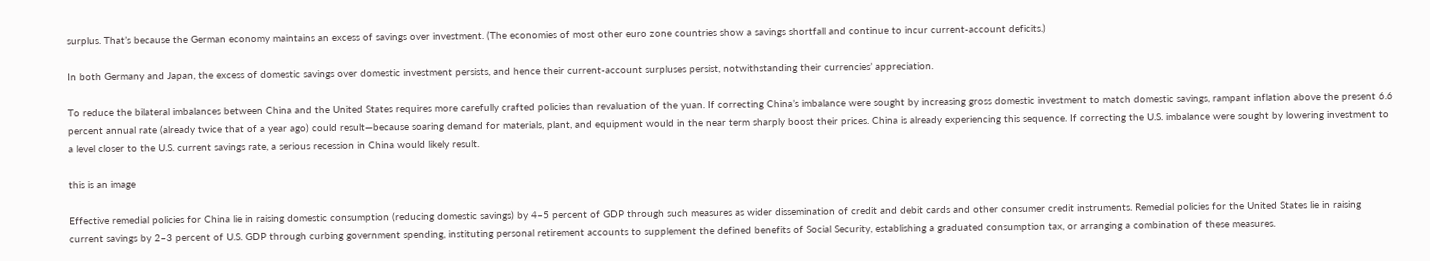surplus. That’s because the German economy maintains an excess of savings over investment. (The economies of most other euro zone countries show a savings shortfall and continue to incur current-account deficits.)

In both Germany and Japan, the excess of domestic savings over domestic investment persists, and hence their current-account surpluses persist, notwithstanding their currencies’ appreciation.

To reduce the bilateral imbalances between China and the United States requires more carefully crafted policies than revaluation of the yuan. If correcting China’s imbalance were sought by increasing gross domestic investment to match domestic savings, rampant inflation above the present 6.6 percent annual rate (already twice that of a year ago) could result—because soaring demand for materials, plant, and equipment would in the near term sharply boost their prices. China is already experiencing this sequence. If correcting the U.S. imbalance were sought by lowering investment to a level closer to the U.S. current savings rate, a serious recession in China would likely result.

this is an image

Effective remedial policies for China lie in raising domestic consumption (reducing domestic savings) by 4–5 percent of GDP through such measures as wider dissemination of credit and debit cards and other consumer credit instruments. Remedial policies for the United States lie in raising current savings by 2–3 percent of U.S. GDP through curbing government spending, instituting personal retirement accounts to supplement the defined benefits of Social Security, establishing a graduated consumption tax, or arranging a combination of these measures.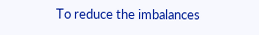To reduce the imbalances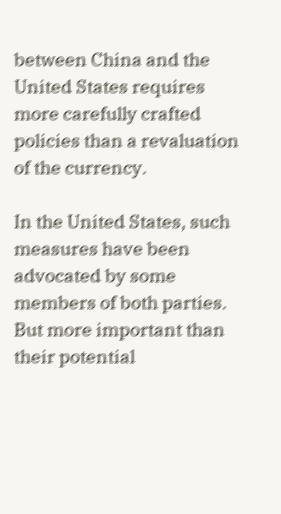between China and the United States requires more carefully crafted policies than a revaluation of the currency.

In the United States, such measures have been advocated by some members of both parties. But more important than their potential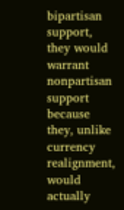bipartisan support, they would warrant nonpartisan support because they, unlike currency realignment, would actually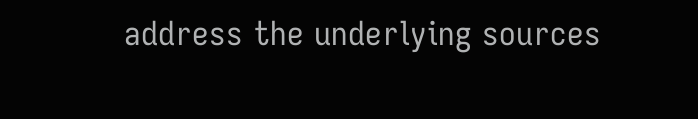address the underlying sources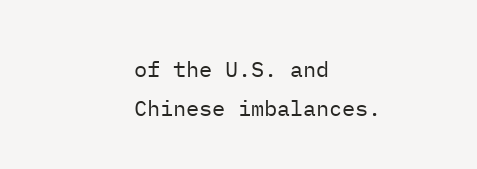of the U.S. and Chinese imbalances.